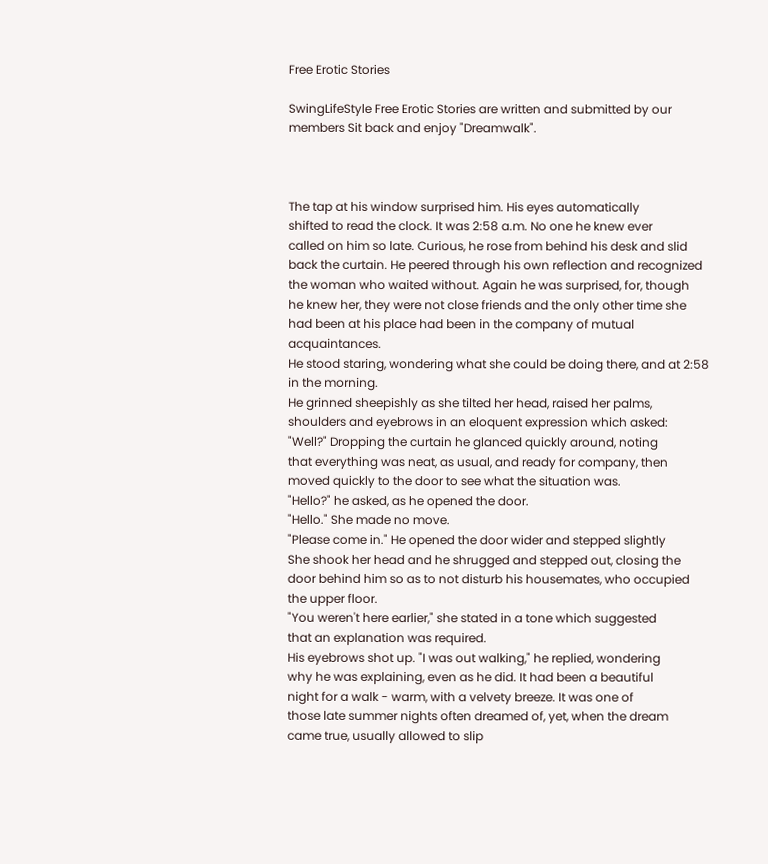Free Erotic Stories

SwingLifeStyle Free Erotic Stories are written and submitted by our members Sit back and enjoy "Dreamwalk".



The tap at his window surprised him. His eyes automatically
shifted to read the clock. It was 2:58 a.m. No one he knew ever
called on him so late. Curious, he rose from behind his desk and slid
back the curtain. He peered through his own reflection and recognized
the woman who waited without. Again he was surprised, for, though
he knew her, they were not close friends and the only other time she
had been at his place had been in the company of mutual acquaintances.
He stood staring, wondering what she could be doing there, and at 2:58
in the morning.
He grinned sheepishly as she tilted her head, raised her palms,
shoulders and eyebrows in an eloquent expression which asked:
"Well?" Dropping the curtain he glanced quickly around, noting
that everything was neat, as usual, and ready for company, then
moved quickly to the door to see what the situation was.
"Hello?" he asked, as he opened the door.
"Hello." She made no move.
"Please come in." He opened the door wider and stepped slightly
She shook her head and he shrugged and stepped out, closing the
door behind him so as to not disturb his housemates, who occupied
the upper floor.
"You weren't here earlier," she stated in a tone which suggested
that an explanation was required.
His eyebrows shot up. "I was out walking," he replied, wondering
why he was explaining, even as he did. It had been a beautiful
night for a walk - warm, with a velvety breeze. It was one of
those late summer nights often dreamed of, yet, when the dream
came true, usually allowed to slip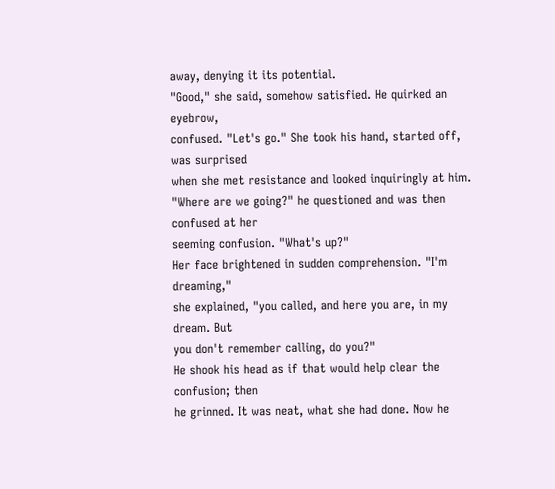away, denying it its potential.
"Good," she said, somehow satisfied. He quirked an eyebrow,
confused. "Let's go." She took his hand, started off, was surprised
when she met resistance and looked inquiringly at him.
"Where are we going?" he questioned and was then confused at her
seeming confusion. "What's up?"
Her face brightened in sudden comprehension. "I'm dreaming,"
she explained, "you called, and here you are, in my dream. But
you don't remember calling, do you?"
He shook his head as if that would help clear the confusion; then
he grinned. It was neat, what she had done. Now he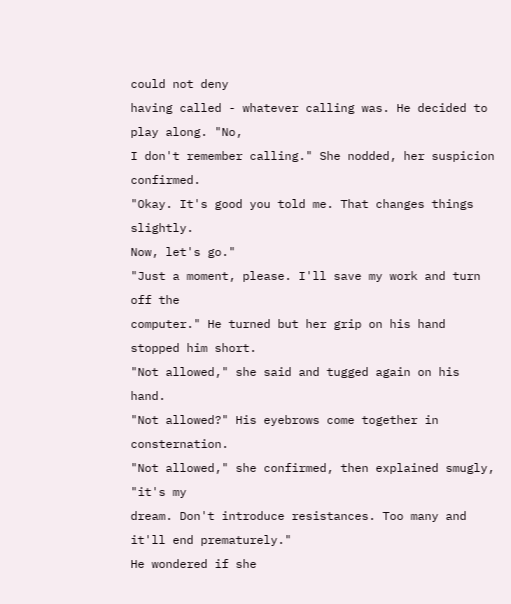could not deny
having called - whatever calling was. He decided to play along. "No,
I don't remember calling." She nodded, her suspicion confirmed.
"Okay. It's good you told me. That changes things slightly.
Now, let's go."
"Just a moment, please. I'll save my work and turn off the
computer." He turned but her grip on his hand stopped him short.
"Not allowed," she said and tugged again on his hand.
"Not allowed?" His eyebrows come together in consternation.
"Not allowed," she confirmed, then explained smugly, "it's my
dream. Don't introduce resistances. Too many and it'll end prematurely."
He wondered if she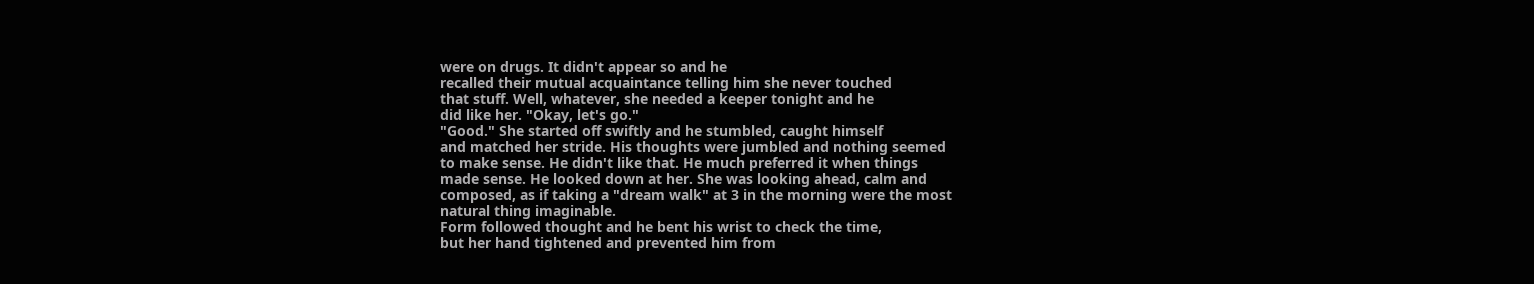were on drugs. It didn't appear so and he
recalled their mutual acquaintance telling him she never touched
that stuff. Well, whatever, she needed a keeper tonight and he
did like her. "Okay, let's go."
"Good." She started off swiftly and he stumbled, caught himself
and matched her stride. His thoughts were jumbled and nothing seemed
to make sense. He didn't like that. He much preferred it when things
made sense. He looked down at her. She was looking ahead, calm and
composed, as if taking a "dream walk" at 3 in the morning were the most
natural thing imaginable.
Form followed thought and he bent his wrist to check the time,
but her hand tightened and prevented him from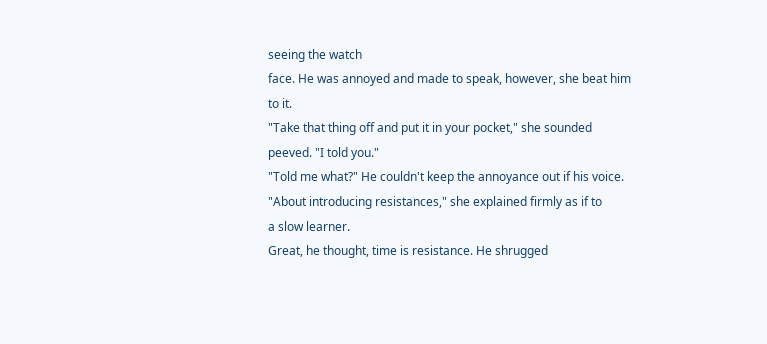seeing the watch
face. He was annoyed and made to speak, however, she beat him
to it.
"Take that thing off and put it in your pocket," she sounded
peeved. "I told you."
"Told me what?" He couldn't keep the annoyance out if his voice.
"About introducing resistances," she explained firmly as if to
a slow learner.
Great, he thought, time is resistance. He shrugged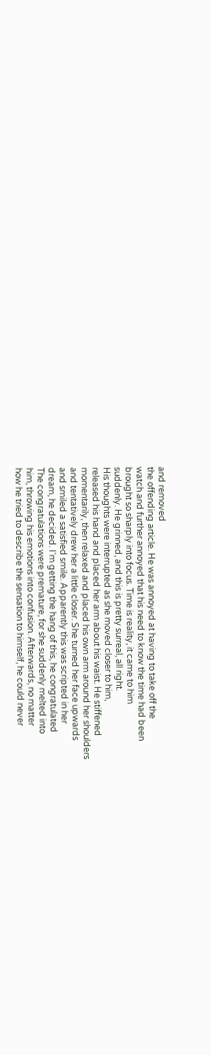and removed
the offending article. He was annoyed at having to take off the
watch and further annoyed that his need to know the time had been
brought so sharply into focus. Time is reality, it came to him
suddenly. He grinned, and this is pretty surreal, all right.
His thoughts were interrupted as she moved closer to him,
released his hand and placed her arm about his waist. He stiffened
momentarily, then relaxed and placed his own arm around her shoulders
and tentatively drew her a little closer. She turned her face upwards
and smiled a satisfied smile. Apparently this was scripted in her
dream, he decided. I'm getting the hang of this, he congratulated
The congratulations were premature, for she suddenly melted into
him, throwing his emotions into confusion. Afterwards, no matter
how he tried to describe the sensation to himself, he could never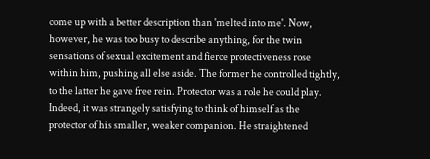come up with a better description than 'melted into me'. Now,
however, he was too busy to describe anything, for the twin
sensations of sexual excitement and fierce protectiveness rose
within him, pushing all else aside. The former he controlled tightly,
to the latter he gave free rein. Protector was a role he could play.
Indeed, it was strangely satisfying to think of himself as the
protector of his smaller, weaker companion. He straightened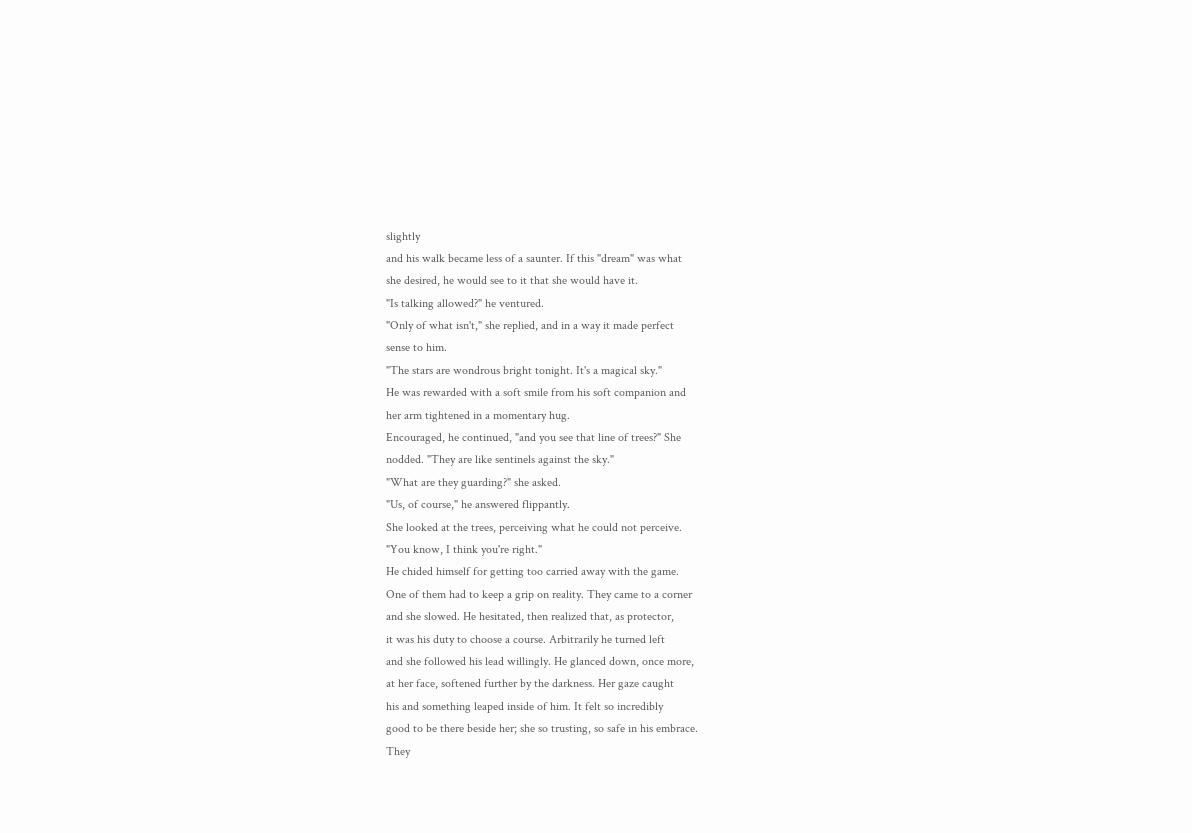slightly
and his walk became less of a saunter. If this "dream" was what
she desired, he would see to it that she would have it.
"Is talking allowed?" he ventured.
"Only of what isn't," she replied, and in a way it made perfect
sense to him.
"The stars are wondrous bright tonight. It's a magical sky."
He was rewarded with a soft smile from his soft companion and
her arm tightened in a momentary hug.
Encouraged, he continued, "and you see that line of trees?" She
nodded. "They are like sentinels against the sky."
"What are they guarding?" she asked.
"Us, of course," he answered flippantly.
She looked at the trees, perceiving what he could not perceive.
"You know, I think you're right."
He chided himself for getting too carried away with the game.
One of them had to keep a grip on reality. They came to a corner
and she slowed. He hesitated, then realized that, as protector,
it was his duty to choose a course. Arbitrarily he turned left
and she followed his lead willingly. He glanced down, once more,
at her face, softened further by the darkness. Her gaze caught
his and something leaped inside of him. It felt so incredibly
good to be there beside her; she so trusting, so safe in his embrace.
They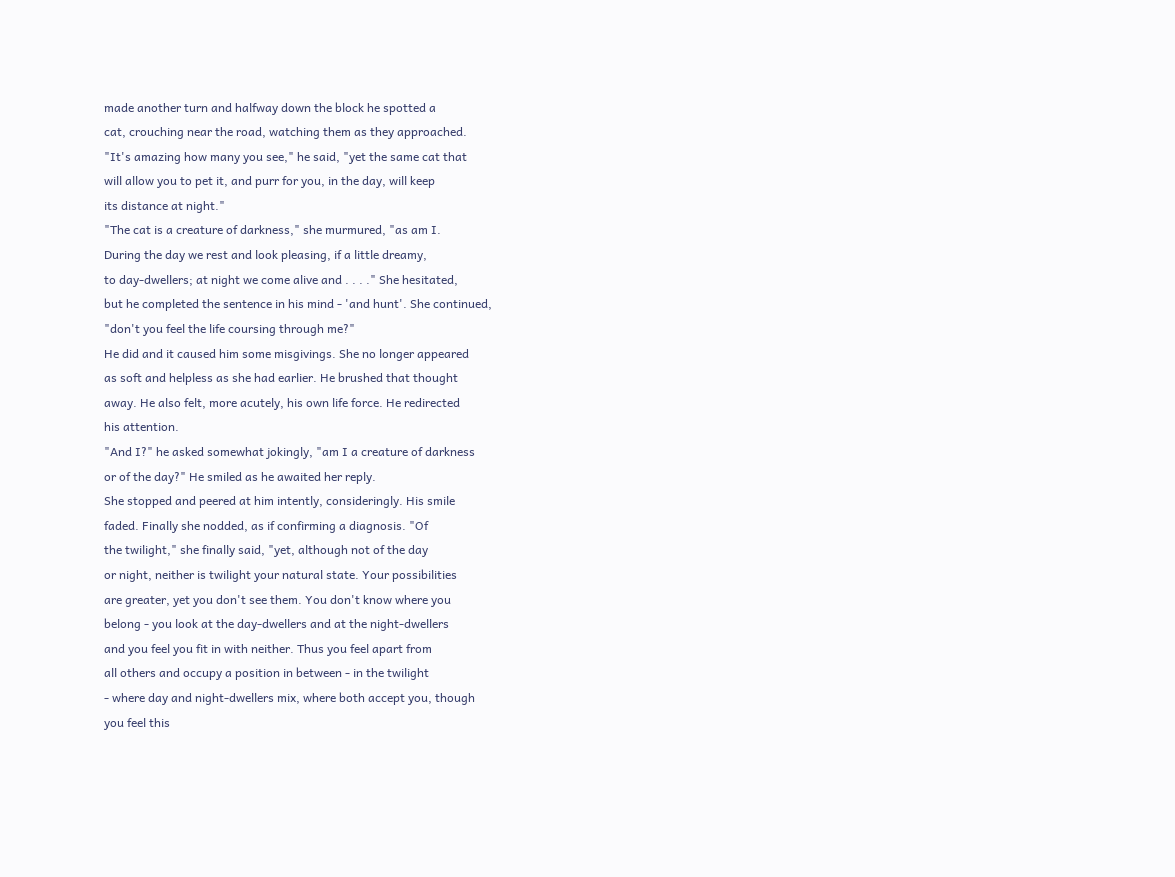made another turn and halfway down the block he spotted a
cat, crouching near the road, watching them as they approached.
"It's amazing how many you see," he said, "yet the same cat that
will allow you to pet it, and purr for you, in the day, will keep
its distance at night."
"The cat is a creature of darkness," she murmured, "as am I.
During the day we rest and look pleasing, if a little dreamy,
to day-dwellers; at night we come alive and . . . ." She hesitated,
but he completed the sentence in his mind - 'and hunt'. She continued,
"don't you feel the life coursing through me?"
He did and it caused him some misgivings. She no longer appeared
as soft and helpless as she had earlier. He brushed that thought
away. He also felt, more acutely, his own life force. He redirected
his attention.
"And I?" he asked somewhat jokingly, "am I a creature of darkness
or of the day?" He smiled as he awaited her reply.
She stopped and peered at him intently, consideringly. His smile
faded. Finally she nodded, as if confirming a diagnosis. "Of
the twilight," she finally said, "yet, although not of the day
or night, neither is twilight your natural state. Your possibilities
are greater, yet you don't see them. You don't know where you
belong - you look at the day-dwellers and at the night-dwellers
and you feel you fit in with neither. Thus you feel apart from
all others and occupy a position in between - in the twilight
- where day and night-dwellers mix, where both accept you, though
you feel this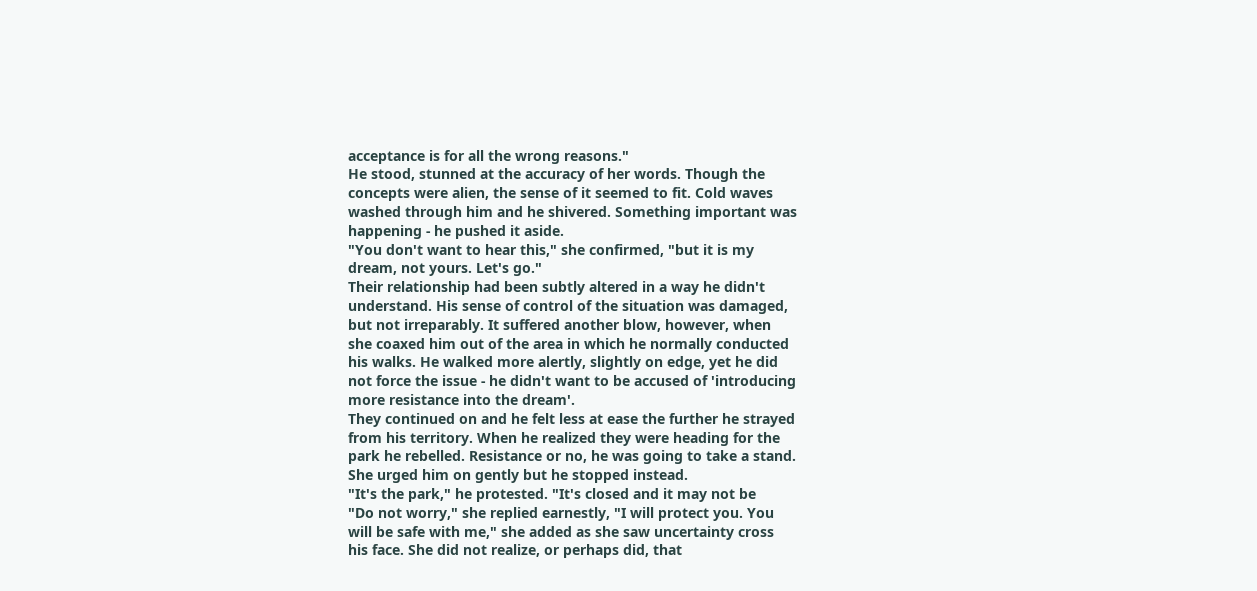acceptance is for all the wrong reasons."
He stood, stunned at the accuracy of her words. Though the
concepts were alien, the sense of it seemed to fit. Cold waves
washed through him and he shivered. Something important was
happening - he pushed it aside.
"You don't want to hear this," she confirmed, "but it is my
dream, not yours. Let's go."
Their relationship had been subtly altered in a way he didn't
understand. His sense of control of the situation was damaged,
but not irreparably. It suffered another blow, however, when
she coaxed him out of the area in which he normally conducted
his walks. He walked more alertly, slightly on edge, yet he did
not force the issue - he didn't want to be accused of 'introducing
more resistance into the dream'.
They continued on and he felt less at ease the further he strayed
from his territory. When he realized they were heading for the
park he rebelled. Resistance or no, he was going to take a stand.
She urged him on gently but he stopped instead.
"It's the park," he protested. "It's closed and it may not be
"Do not worry," she replied earnestly, "I will protect you. You
will be safe with me," she added as she saw uncertainty cross
his face. She did not realize, or perhaps did, that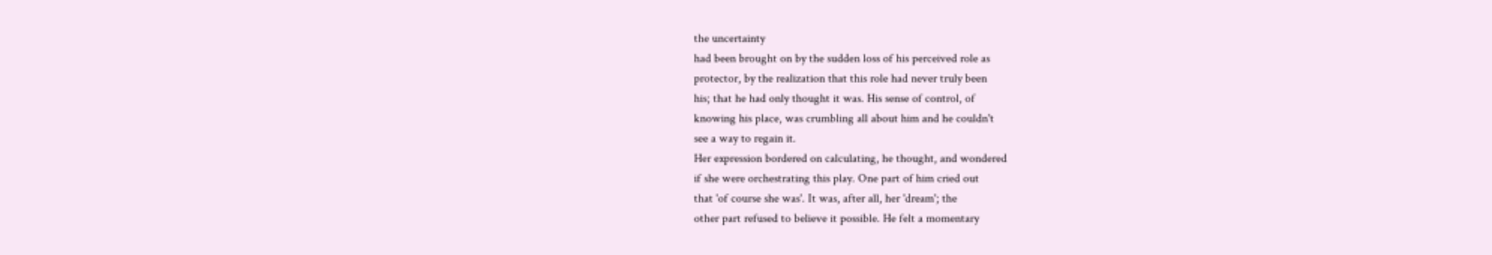the uncertainty
had been brought on by the sudden loss of his perceived role as
protector, by the realization that this role had never truly been
his; that he had only thought it was. His sense of control, of
knowing his place, was crumbling all about him and he couldn't
see a way to regain it.
Her expression bordered on calculating, he thought, and wondered
if she were orchestrating this play. One part of him cried out
that 'of course she was'. It was, after all, her 'dream'; the
other part refused to believe it possible. He felt a momentary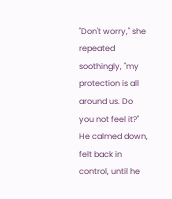"Don't worry," she repeated soothingly, "my protection is all
around us. Do you not feel it?" He calmed down, felt back in
control, until he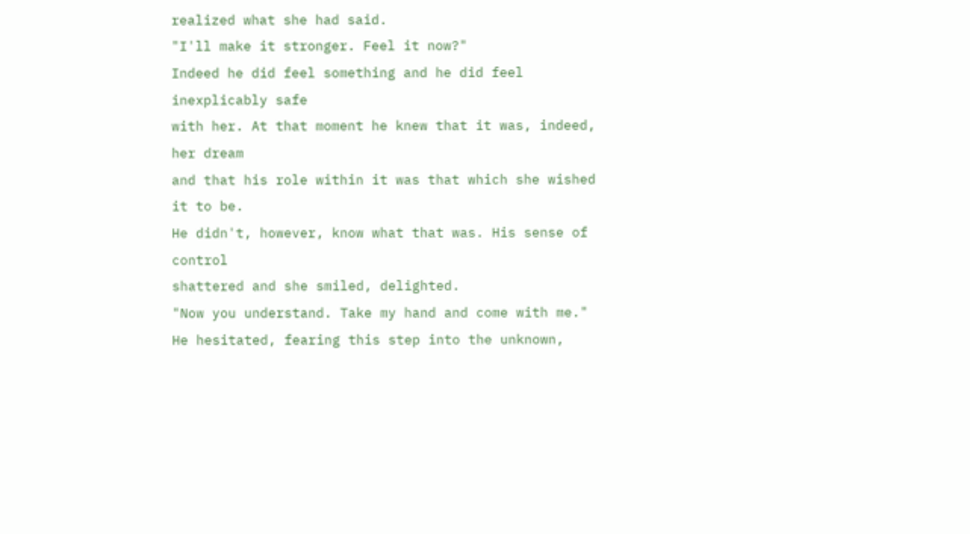realized what she had said.
"I'll make it stronger. Feel it now?"
Indeed he did feel something and he did feel inexplicably safe
with her. At that moment he knew that it was, indeed, her dream
and that his role within it was that which she wished it to be.
He didn't, however, know what that was. His sense of control
shattered and she smiled, delighted.
"Now you understand. Take my hand and come with me."
He hesitated, fearing this step into the unknown,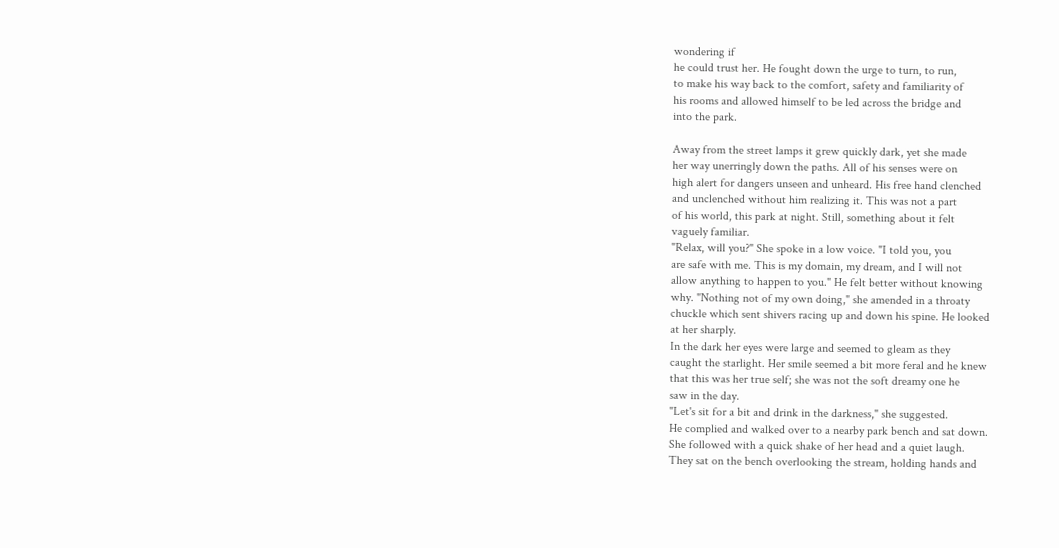wondering if
he could trust her. He fought down the urge to turn, to run,
to make his way back to the comfort, safety and familiarity of
his rooms and allowed himself to be led across the bridge and
into the park.

Away from the street lamps it grew quickly dark, yet she made
her way unerringly down the paths. All of his senses were on
high alert for dangers unseen and unheard. His free hand clenched
and unclenched without him realizing it. This was not a part
of his world, this park at night. Still, something about it felt
vaguely familiar.
"Relax, will you?" She spoke in a low voice. "I told you, you
are safe with me. This is my domain, my dream, and I will not
allow anything to happen to you." He felt better without knowing
why. "Nothing not of my own doing," she amended in a throaty
chuckle which sent shivers racing up and down his spine. He looked
at her sharply.
In the dark her eyes were large and seemed to gleam as they
caught the starlight. Her smile seemed a bit more feral and he knew
that this was her true self; she was not the soft dreamy one he
saw in the day.
"Let's sit for a bit and drink in the darkness," she suggested.
He complied and walked over to a nearby park bench and sat down.
She followed with a quick shake of her head and a quiet laugh.
They sat on the bench overlooking the stream, holding hands and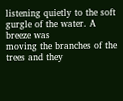listening quietly to the soft gurgle of the water. A breeze was
moving the branches of the trees and they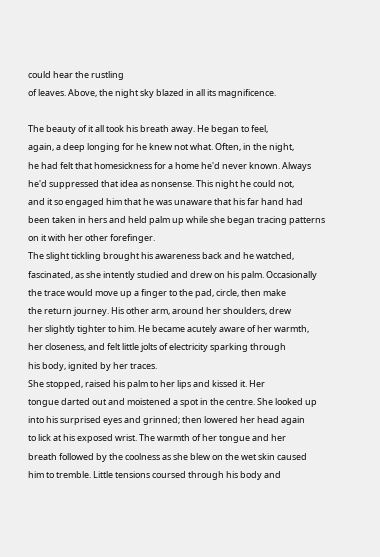could hear the rustling
of leaves. Above, the night sky blazed in all its magnificence.

The beauty of it all took his breath away. He began to feel,
again, a deep longing for he knew not what. Often, in the night,
he had felt that homesickness for a home he'd never known. Always
he'd suppressed that idea as nonsense. This night he could not,
and it so engaged him that he was unaware that his far hand had
been taken in hers and held palm up while she began tracing patterns
on it with her other forefinger.
The slight tickling brought his awareness back and he watched,
fascinated, as she intently studied and drew on his palm. Occasionally
the trace would move up a finger to the pad, circle, then make
the return journey. His other arm, around her shoulders, drew
her slightly tighter to him. He became acutely aware of her warmth,
her closeness, and felt little jolts of electricity sparking through
his body, ignited by her traces.
She stopped, raised his palm to her lips and kissed it. Her
tongue darted out and moistened a spot in the centre. She looked up
into his surprised eyes and grinned; then lowered her head again
to lick at his exposed wrist. The warmth of her tongue and her
breath followed by the coolness as she blew on the wet skin caused
him to tremble. Little tensions coursed through his body and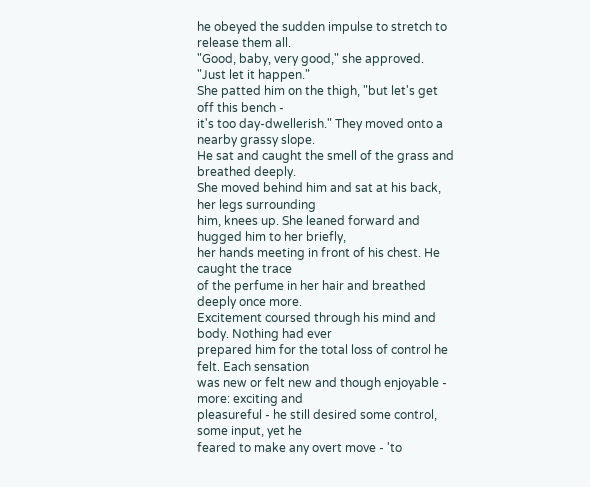he obeyed the sudden impulse to stretch to release them all.
"Good, baby, very good," she approved. "Just let it happen."
She patted him on the thigh, "but let's get off this bench -
it's too day-dwellerish." They moved onto a nearby grassy slope.
He sat and caught the smell of the grass and breathed deeply.
She moved behind him and sat at his back, her legs surrounding
him, knees up. She leaned forward and hugged him to her briefly,
her hands meeting in front of his chest. He caught the trace
of the perfume in her hair and breathed deeply once more.
Excitement coursed through his mind and body. Nothing had ever
prepared him for the total loss of control he felt. Each sensation
was new or felt new and though enjoyable - more: exciting and
pleasureful - he still desired some control, some input, yet he
feared to make any overt move - 'to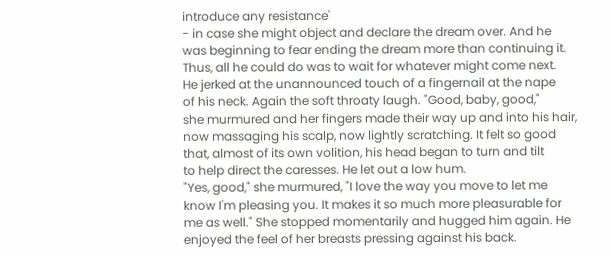introduce any resistance'
- in case she might object and declare the dream over. And he
was beginning to fear ending the dream more than continuing it.
Thus, all he could do was to wait for whatever might come next.
He jerked at the unannounced touch of a fingernail at the nape
of his neck. Again the soft throaty laugh. "Good, baby, good,"
she murmured and her fingers made their way up and into his hair,
now massaging his scalp, now lightly scratching. It felt so good
that, almost of its own volition, his head began to turn and tilt
to help direct the caresses. He let out a low hum.
"Yes, good," she murmured, "I love the way you move to let me
know I'm pleasing you. It makes it so much more pleasurable for
me as well." She stopped momentarily and hugged him again. He
enjoyed the feel of her breasts pressing against his back.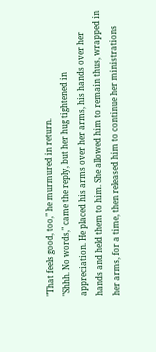"That feels good, too," he murmured in return.
"Shhh. No words," came the reply, but her hug tightened in
appreciation. He placed his arms over her arms, his hands over her
hands and held them to him. She allowed him to remain thus, wrapped in
her arms, for a time, then released him to continue her ministrations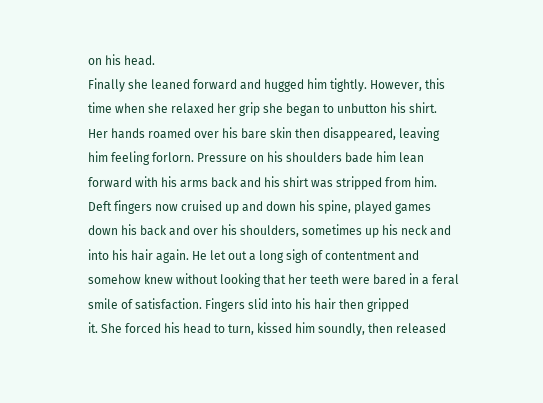on his head.
Finally she leaned forward and hugged him tightly. However, this
time when she relaxed her grip she began to unbutton his shirt.
Her hands roamed over his bare skin then disappeared, leaving
him feeling forlorn. Pressure on his shoulders bade him lean
forward with his arms back and his shirt was stripped from him.
Deft fingers now cruised up and down his spine, played games
down his back and over his shoulders, sometimes up his neck and
into his hair again. He let out a long sigh of contentment and
somehow knew without looking that her teeth were bared in a feral
smile of satisfaction. Fingers slid into his hair then gripped
it. She forced his head to turn, kissed him soundly, then released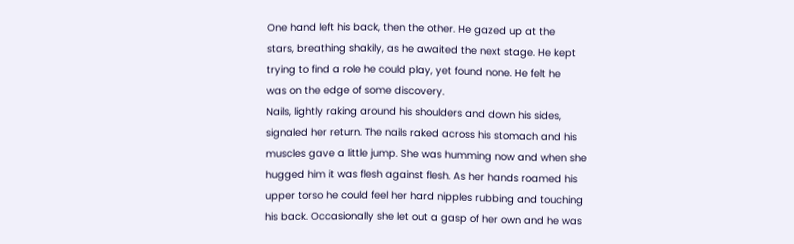One hand left his back, then the other. He gazed up at the
stars, breathing shakily, as he awaited the next stage. He kept
trying to find a role he could play, yet found none. He felt he
was on the edge of some discovery.
Nails, lightly raking around his shoulders and down his sides,
signaled her return. The nails raked across his stomach and his
muscles gave a little jump. She was humming now and when she
hugged him it was flesh against flesh. As her hands roamed his
upper torso he could feel her hard nipples rubbing and touching
his back. Occasionally she let out a gasp of her own and he was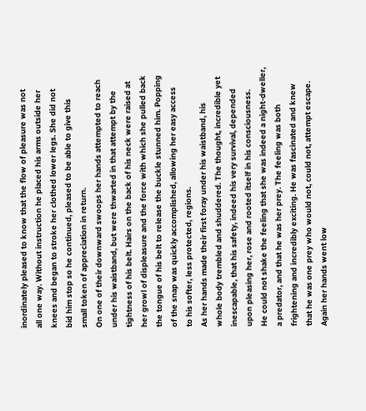inordinately pleased to know that the flow of pleasure was not
all one way. Without instruction he placed his arms outside her
knees and began to stroke her clothed lower legs. She did not
bid him stop so he continued, pleased to be able to give this
small token of appreciation in return.
On one of their downward swoops her hands attempted to reach
under his waistband, but were thwarted in that attempt by the
tightness of his belt. Hairs on the back of his neck were raised at
her growl of displeasure and the force with which she pulled back
the tongue of his belt to release the buckle stunned him. Popping
of the snap was quickly accomplished, allowing her easy access
to his softer, less protected, regions.
As her hands made their first foray under his waistband, his
whole body trembled and shuddered. The thought, incredible yet
inescapable, that his safety, indeed his very survival, depended
upon pleasing her, rose and rooted itself in his consciousness.
He could not shake the feeling that she was indeed a night-dweller,
a predator, and that he was her prey. The feeling was both
frightening and incredibly exciting. He was fascinated and knew
that he was one prey who would not, could not, attempt escape.
Again her hands went low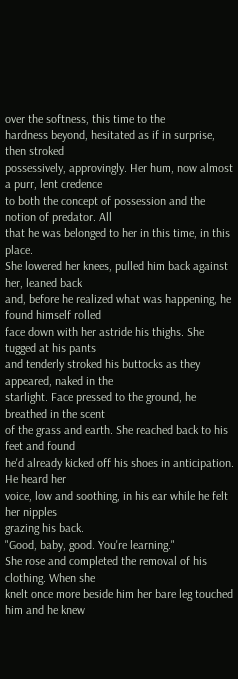over the softness, this time to the
hardness beyond, hesitated as if in surprise, then stroked
possessively, approvingly. Her hum, now almost a purr, lent credence
to both the concept of possession and the notion of predator. All
that he was belonged to her in this time, in this place.
She lowered her knees, pulled him back against her, leaned back
and, before he realized what was happening, he found himself rolled
face down with her astride his thighs. She tugged at his pants
and tenderly stroked his buttocks as they appeared, naked in the
starlight. Face pressed to the ground, he breathed in the scent
of the grass and earth. She reached back to his feet and found
he'd already kicked off his shoes in anticipation. He heard her
voice, low and soothing, in his ear while he felt her nipples
grazing his back.
"Good, baby, good. You're learning."
She rose and completed the removal of his clothing. When she
knelt once more beside him her bare leg touched him and he knew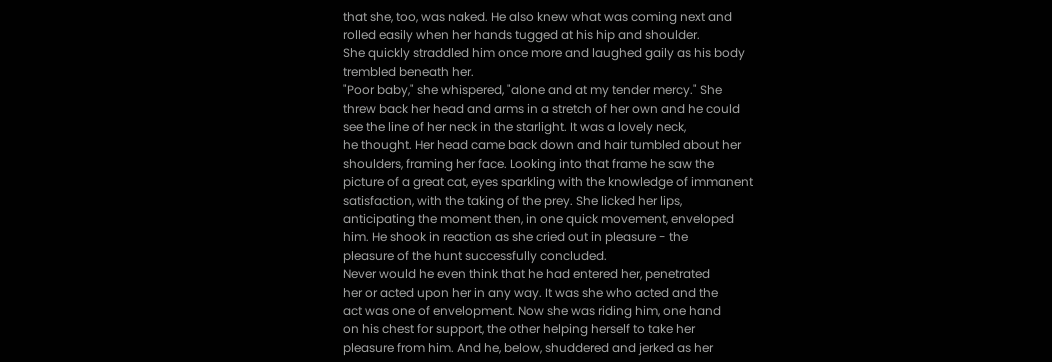that she, too, was naked. He also knew what was coming next and
rolled easily when her hands tugged at his hip and shoulder.
She quickly straddled him once more and laughed gaily as his body
trembled beneath her.
"Poor baby," she whispered, "alone and at my tender mercy." She
threw back her head and arms in a stretch of her own and he could
see the line of her neck in the starlight. It was a lovely neck,
he thought. Her head came back down and hair tumbled about her
shoulders, framing her face. Looking into that frame he saw the
picture of a great cat, eyes sparkling with the knowledge of immanent
satisfaction, with the taking of the prey. She licked her lips,
anticipating the moment then, in one quick movement, enveloped
him. He shook in reaction as she cried out in pleasure - the
pleasure of the hunt successfully concluded.
Never would he even think that he had entered her, penetrated
her or acted upon her in any way. It was she who acted and the
act was one of envelopment. Now she was riding him, one hand
on his chest for support, the other helping herself to take her
pleasure from him. And he, below, shuddered and jerked as her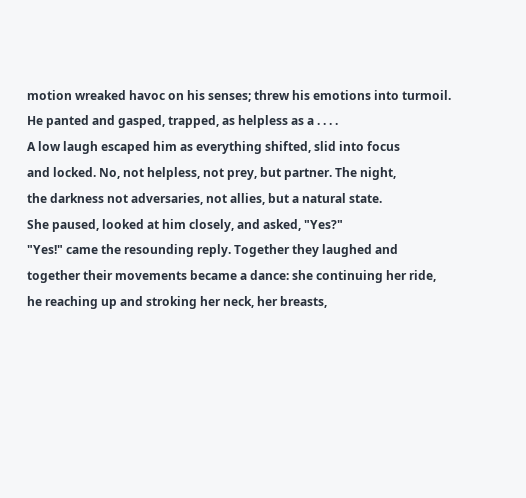motion wreaked havoc on his senses; threw his emotions into turmoil.
He panted and gasped, trapped, as helpless as a . . . .
A low laugh escaped him as everything shifted, slid into focus
and locked. No, not helpless, not prey, but partner. The night,
the darkness not adversaries, not allies, but a natural state.
She paused, looked at him closely, and asked, "Yes?"
"Yes!" came the resounding reply. Together they laughed and
together their movements became a dance: she continuing her ride,
he reaching up and stroking her neck, her breasts,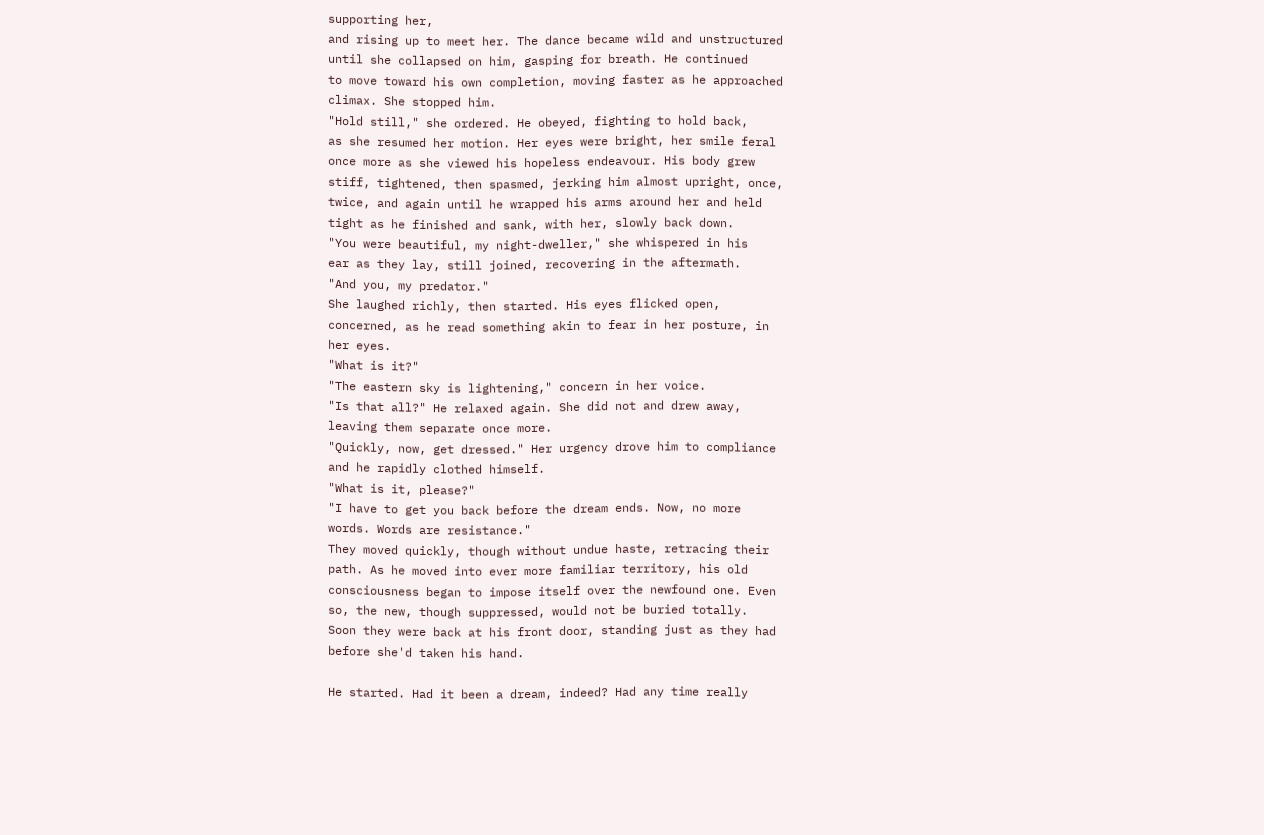supporting her,
and rising up to meet her. The dance became wild and unstructured
until she collapsed on him, gasping for breath. He continued
to move toward his own completion, moving faster as he approached
climax. She stopped him.
"Hold still," she ordered. He obeyed, fighting to hold back,
as she resumed her motion. Her eyes were bright, her smile feral
once more as she viewed his hopeless endeavour. His body grew
stiff, tightened, then spasmed, jerking him almost upright, once,
twice, and again until he wrapped his arms around her and held
tight as he finished and sank, with her, slowly back down.
"You were beautiful, my night-dweller," she whispered in his
ear as they lay, still joined, recovering in the aftermath.
"And you, my predator."
She laughed richly, then started. His eyes flicked open,
concerned, as he read something akin to fear in her posture, in
her eyes.
"What is it?"
"The eastern sky is lightening," concern in her voice.
"Is that all?" He relaxed again. She did not and drew away,
leaving them separate once more.
"Quickly, now, get dressed." Her urgency drove him to compliance
and he rapidly clothed himself.
"What is it, please?"
"I have to get you back before the dream ends. Now, no more
words. Words are resistance."
They moved quickly, though without undue haste, retracing their
path. As he moved into ever more familiar territory, his old
consciousness began to impose itself over the newfound one. Even
so, the new, though suppressed, would not be buried totally.
Soon they were back at his front door, standing just as they had
before she'd taken his hand.

He started. Had it been a dream, indeed? Had any time really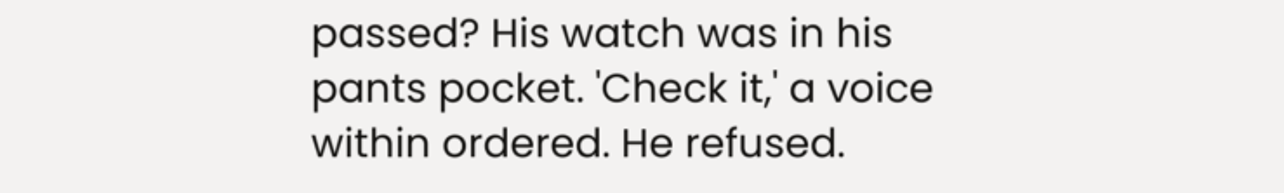passed? His watch was in his pants pocket. 'Check it,' a voice
within ordered. He refused.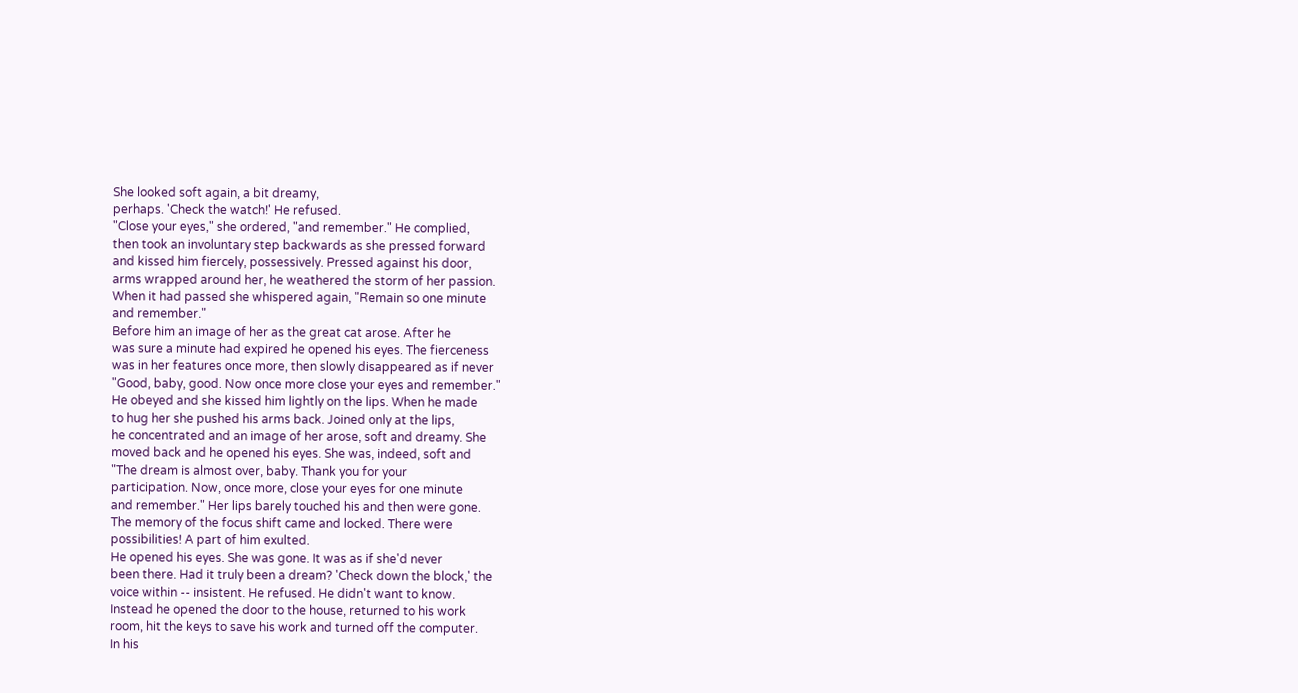She looked soft again, a bit dreamy,
perhaps. 'Check the watch!' He refused.
"Close your eyes," she ordered, "and remember." He complied,
then took an involuntary step backwards as she pressed forward
and kissed him fiercely, possessively. Pressed against his door,
arms wrapped around her, he weathered the storm of her passion.
When it had passed she whispered again, "Remain so one minute
and remember."
Before him an image of her as the great cat arose. After he
was sure a minute had expired he opened his eyes. The fierceness
was in her features once more, then slowly disappeared as if never
"Good, baby, good. Now once more close your eyes and remember."
He obeyed and she kissed him lightly on the lips. When he made
to hug her she pushed his arms back. Joined only at the lips,
he concentrated and an image of her arose, soft and dreamy. She
moved back and he opened his eyes. She was, indeed, soft and
"The dream is almost over, baby. Thank you for your
participation. Now, once more, close your eyes for one minute
and remember." Her lips barely touched his and then were gone.
The memory of the focus shift came and locked. There were
possibilities! A part of him exulted.
He opened his eyes. She was gone. It was as if she'd never
been there. Had it truly been a dream? 'Check down the block,' the
voice within -- insistent. He refused. He didn't want to know.
Instead he opened the door to the house, returned to his work
room, hit the keys to save his work and turned off the computer.
In his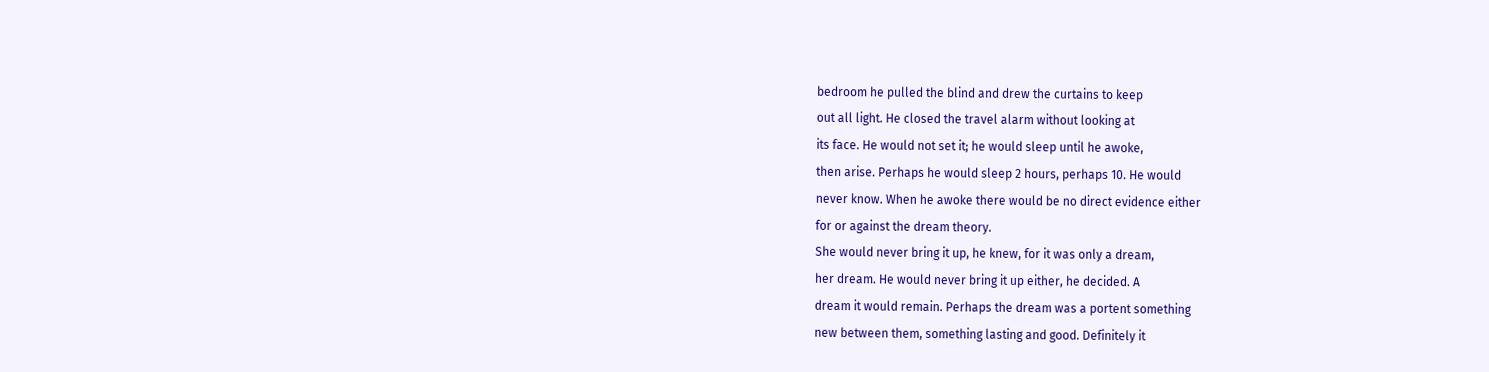bedroom he pulled the blind and drew the curtains to keep
out all light. He closed the travel alarm without looking at
its face. He would not set it; he would sleep until he awoke,
then arise. Perhaps he would sleep 2 hours, perhaps 10. He would
never know. When he awoke there would be no direct evidence either
for or against the dream theory.
She would never bring it up, he knew, for it was only a dream,
her dream. He would never bring it up either, he decided. A
dream it would remain. Perhaps the dream was a portent something
new between them, something lasting and good. Definitely it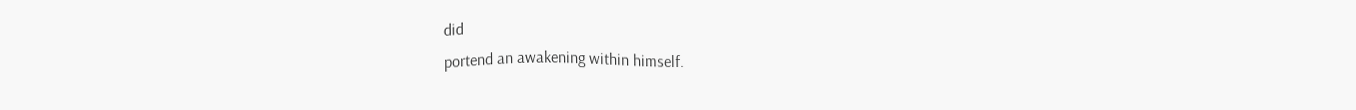did
portend an awakening within himself.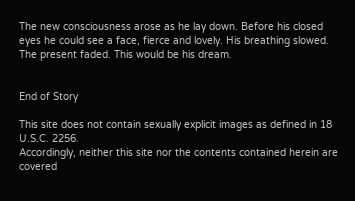The new consciousness arose as he lay down. Before his closed
eyes he could see a face, fierce and lovely. His breathing slowed.
The present faded. This would be his dream.


End of Story

This site does not contain sexually explicit images as defined in 18 U.S.C. 2256.
Accordingly, neither this site nor the contents contained herein are covered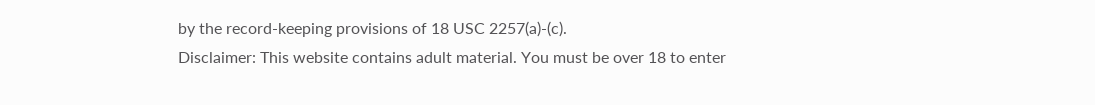by the record-keeping provisions of 18 USC 2257(a)-(c).
Disclaimer: This website contains adult material. You must be over 18 to enter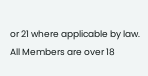or 21 where applicable by law.
All Members are over 18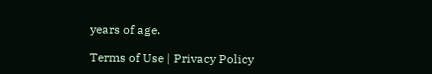years of age.

Terms of Use | Privacy Policy